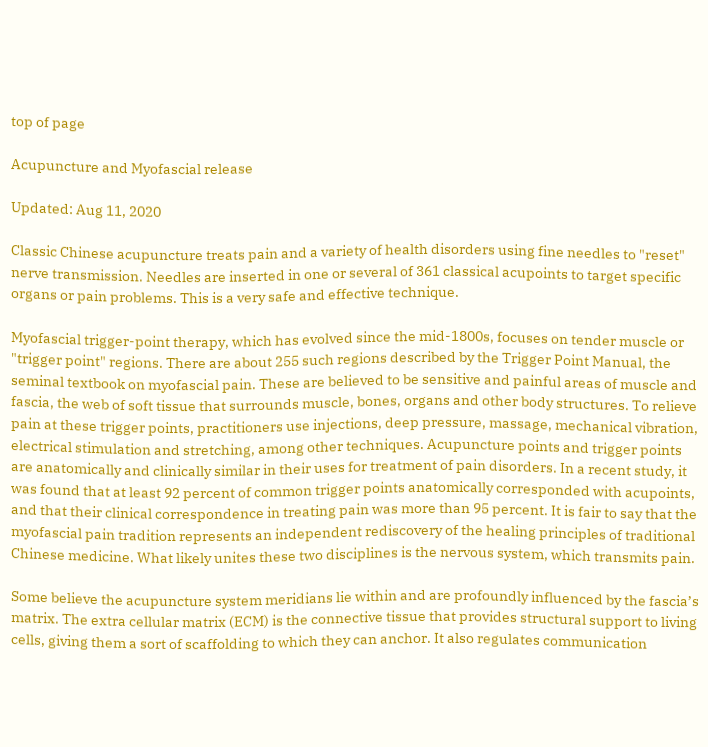top of page

Acupuncture and Myofascial release

Updated: Aug 11, 2020

Classic Chinese acupuncture treats pain and a variety of health disorders using fine needles to "reset" nerve transmission. Needles are inserted in one or several of 361 classical acupoints to target specific organs or pain problems. This is a very safe and effective technique.

Myofascial trigger-point therapy, which has evolved since the mid-1800s, focuses on tender muscle or "trigger point" regions. There are about 255 such regions described by the Trigger Point Manual, the seminal textbook on myofascial pain. These are believed to be sensitive and painful areas of muscle and fascia, the web of soft tissue that surrounds muscle, bones, organs and other body structures. To relieve pain at these trigger points, practitioners use injections, deep pressure, massage, mechanical vibration, electrical stimulation and stretching, among other techniques. Acupuncture points and trigger points are anatomically and clinically similar in their uses for treatment of pain disorders. In a recent study, it was found that at least 92 percent of common trigger points anatomically corresponded with acupoints, and that their clinical correspondence in treating pain was more than 95 percent. It is fair to say that the myofascial pain tradition represents an independent rediscovery of the healing principles of traditional Chinese medicine. What likely unites these two disciplines is the nervous system, which transmits pain.

Some believe the acupuncture system meridians lie within and are profoundly influenced by the fascia’s matrix. The extra cellular matrix (ECM) is the connective tissue that provides structural support to living cells, giving them a sort of scaffolding to which they can anchor. It also regulates communication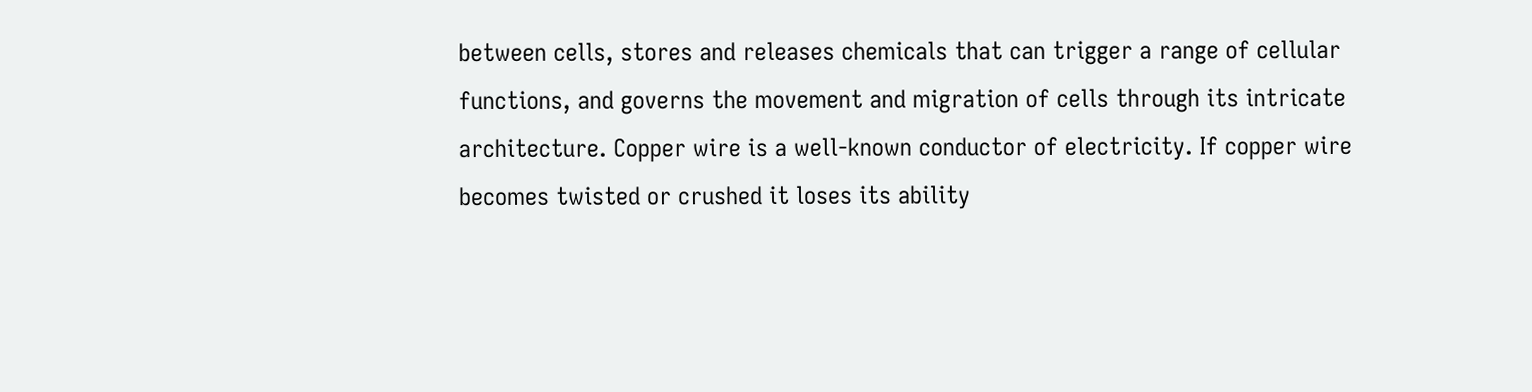between cells, stores and releases chemicals that can trigger a range of cellular functions, and governs the movement and migration of cells through its intricate architecture. Copper wire is a well-known conductor of electricity. If copper wire becomes twisted or crushed it loses its ability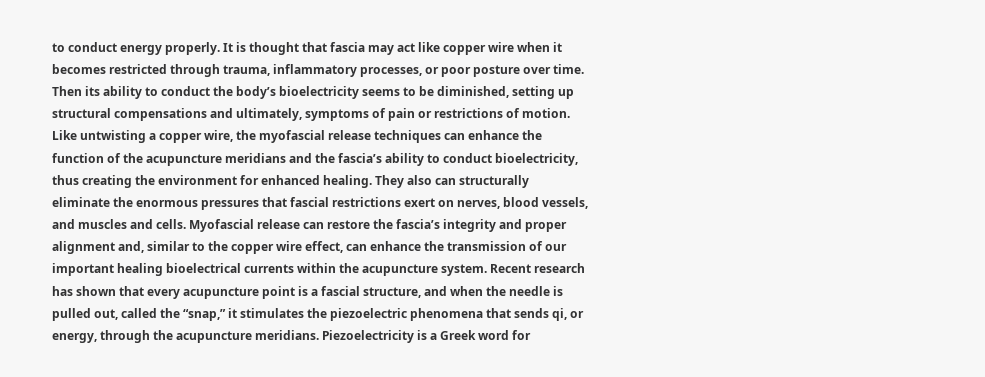to conduct energy properly. It is thought that fascia may act like copper wire when it becomes restricted through trauma, inflammatory processes, or poor posture over time. Then its ability to conduct the body’s bioelectricity seems to be diminished, setting up structural compensations and ultimately, symptoms of pain or restrictions of motion. Like untwisting a copper wire, the myofascial release techniques can enhance the function of the acupuncture meridians and the fascia’s ability to conduct bioelectricity, thus creating the environment for enhanced healing. They also can structurally eliminate the enormous pressures that fascial restrictions exert on nerves, blood vessels, and muscles and cells. Myofascial release can restore the fascia’s integrity and proper alignment and, similar to the copper wire effect, can enhance the transmission of our important healing bioelectrical currents within the acupuncture system. Recent research has shown that every acupuncture point is a fascial structure, and when the needle is pulled out, called the “snap,” it stimulates the piezoelectric phenomena that sends qi, or energy, through the acupuncture meridians. Piezoelectricity is a Greek word for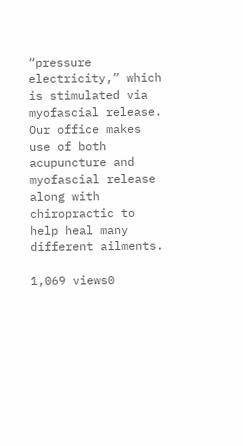“pressure electricity,” which is stimulated via myofascial release. Our office makes use of both acupuncture and myofascial release along with chiropractic to help heal many different ailments.

1,069 views0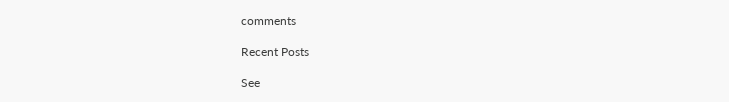comments

Recent Posts

See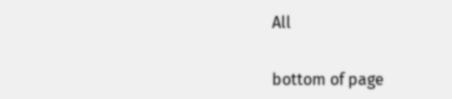All


bottom of page